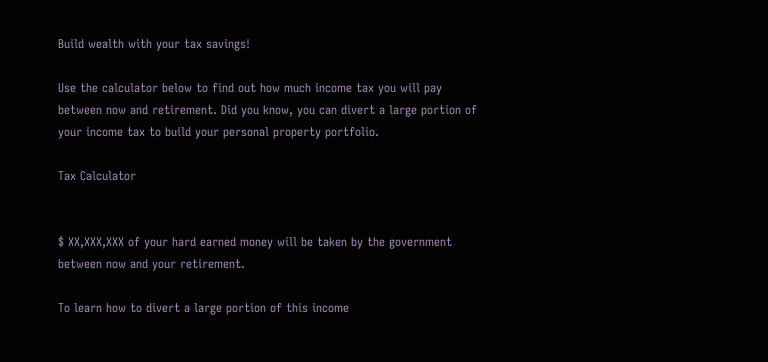Build wealth with your tax savings!

Use the calculator below to find out how much income tax you will pay between now and retirement. Did you know, you can divert a large portion of your income tax to build your personal property portfolio.

Tax Calculator


$ XX,XXX,XXX of your hard earned money will be taken by the government between now and your retirement.

To learn how to divert a large portion of this income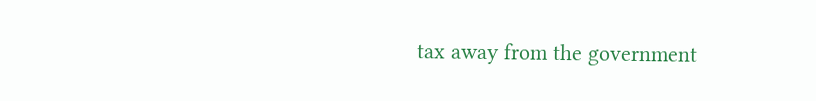tax away from the government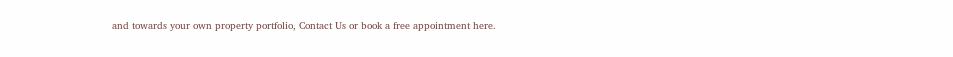and towards your own property portfolio, Contact Us or book a free appointment here.